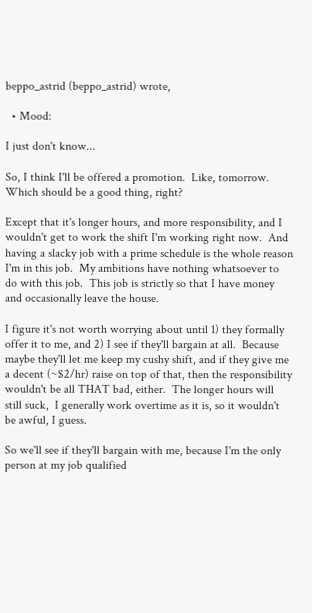beppo_astrid (beppo_astrid) wrote,

  • Mood:

I just don't know...

So, I think I'll be offered a promotion.  Like, tomorrow.  Which should be a good thing, right?

Except that it's longer hours, and more responsibility, and I wouldn't get to work the shift I'm working right now.  And having a slacky job with a prime schedule is the whole reason I'm in this job.  My ambitions have nothing whatsoever to do with this job.  This job is strictly so that I have money and occasionally leave the house.

I figure it's not worth worrying about until 1) they formally offer it to me, and 2) I see if they'll bargain at all.  Because maybe they'll let me keep my cushy shift, and if they give me a decent (~$2/hr) raise on top of that, then the responsibility wouldn't be all THAT bad, either.  The longer hours will still suck,  I generally work overtime as it is, so it wouldn't be awful, I guess.

So we'll see if they'll bargain with me, because I'm the only person at my job qualified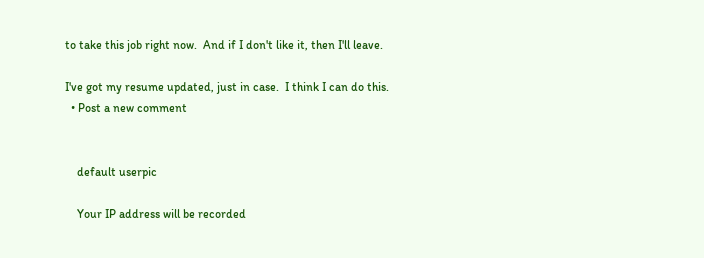to take this job right now.  And if I don't like it, then I'll leave.

I've got my resume updated, just in case.  I think I can do this.
  • Post a new comment


    default userpic

    Your IP address will be recorded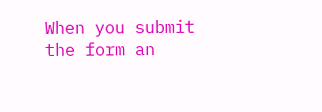When you submit the form an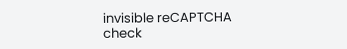invisible reCAPTCHA check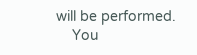will be performed.
    You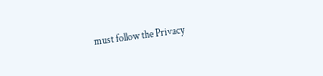must follow the Privacy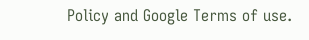Policy and Google Terms of use.